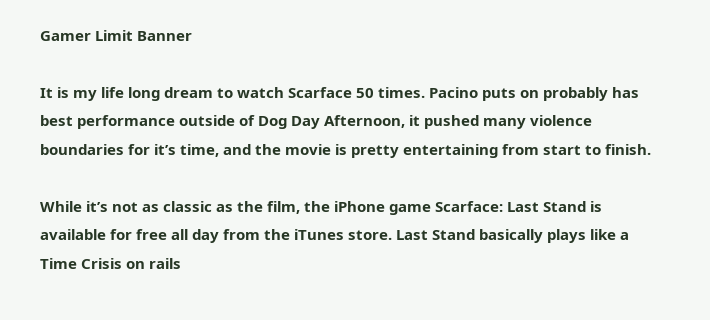Gamer Limit Banner

It is my life long dream to watch Scarface 50 times. Pacino puts on probably has best performance outside of Dog Day Afternoon, it pushed many violence boundaries for it’s time, and the movie is pretty entertaining from start to finish.

While it’s not as classic as the film, the iPhone game Scarface: Last Stand is available for free all day from the iTunes store. Last Stand basically plays like a Time Crisis on rails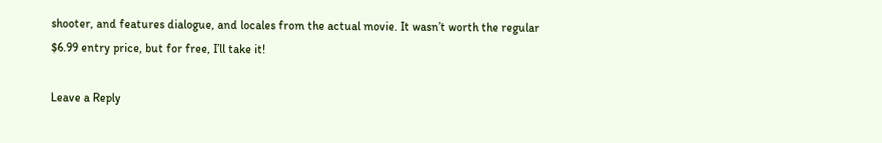shooter, and features dialogue, and locales from the actual movie. It wasn’t worth the regular $6.99 entry price, but for free, I’ll take it!

Leave a Reply